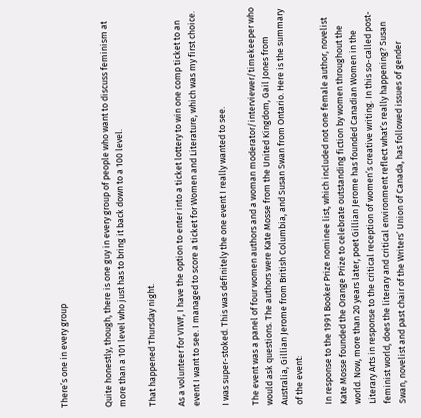There’s one in every group


Quite honestly, though, there is one guy in every group of people who want to discuss feminism at more than a 101 level who just has to bring it back down to a 100 level.

That happened Thursday night.

As a volunteer for VIWF, I have the option to enter into a ticket lottery to win one comp ticket to an event I want to see. I managed to score a ticket for Women and Literature, which was my first choice.

I was super-stoked. This was definitely the one event I really wanted to see.

The event was a panel of four women authors and a woman moderator/interviewer/timekeeper who would ask questions. The authors were Kate Mosse from the United Kingdom, Gail Jones from Australia, Gillian Jerome from British Columbia, and Susan Swan from Ontario. Here is the summary of the event:

In response to the 1991 Booker Prize nominee list, which included not one female author, novelist Kate Mosse founded the Orange Prize to celebrate outstanding fiction by women throughout the world. Now, more than 20 years later, poet Gillian Jerome has founded Canadian Women in the Literary Arts in response to the critical reception of women’s creative writing. In this so-called post-feminist world, does the literary and critical environment reflect what’s really happening? Susan Swan, novelist and past chair of the Writers’ Union of Canada, has followed issues of gender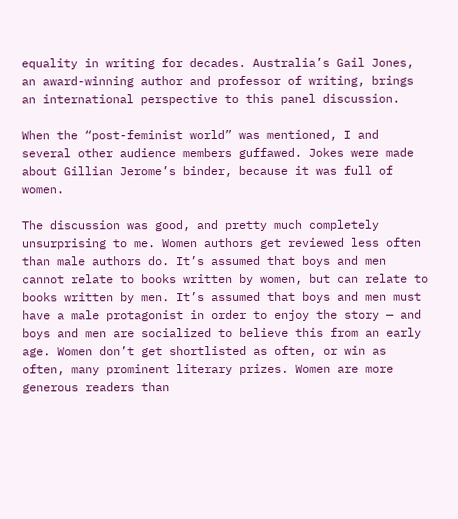equality in writing for decades. Australia’s Gail Jones, an award-winning author and professor of writing, brings an international perspective to this panel discussion.

When the “post-feminist world” was mentioned, I and several other audience members guffawed. Jokes were made about Gillian Jerome’s binder, because it was full of women.

The discussion was good, and pretty much completely unsurprising to me. Women authors get reviewed less often than male authors do. It’s assumed that boys and men cannot relate to books written by women, but can relate to books written by men. It’s assumed that boys and men must have a male protagonist in order to enjoy the story — and boys and men are socialized to believe this from an early age. Women don’t get shortlisted as often, or win as often, many prominent literary prizes. Women are more generous readers than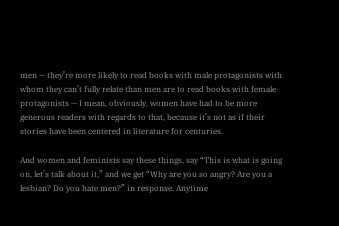men — they’re more likely to read books with male protagonists with whom they can’t fully relate than men are to read books with female protagonists — I mean, obviously, women have had to be more generous readers with regards to that, because it’s not as if their stories have been centered in literature for centuries.

And women and feminists say these things, say “This is what is going on, let’s talk about it,” and we get “Why are you so angry? Are you a lesbian? Do you hate men?” in response. Anytime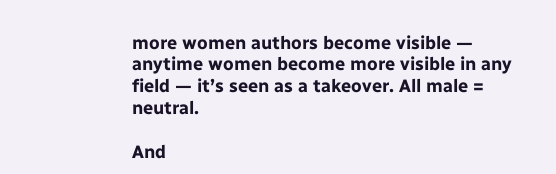more women authors become visible — anytime women become more visible in any field — it’s seen as a takeover. All male = neutral.

And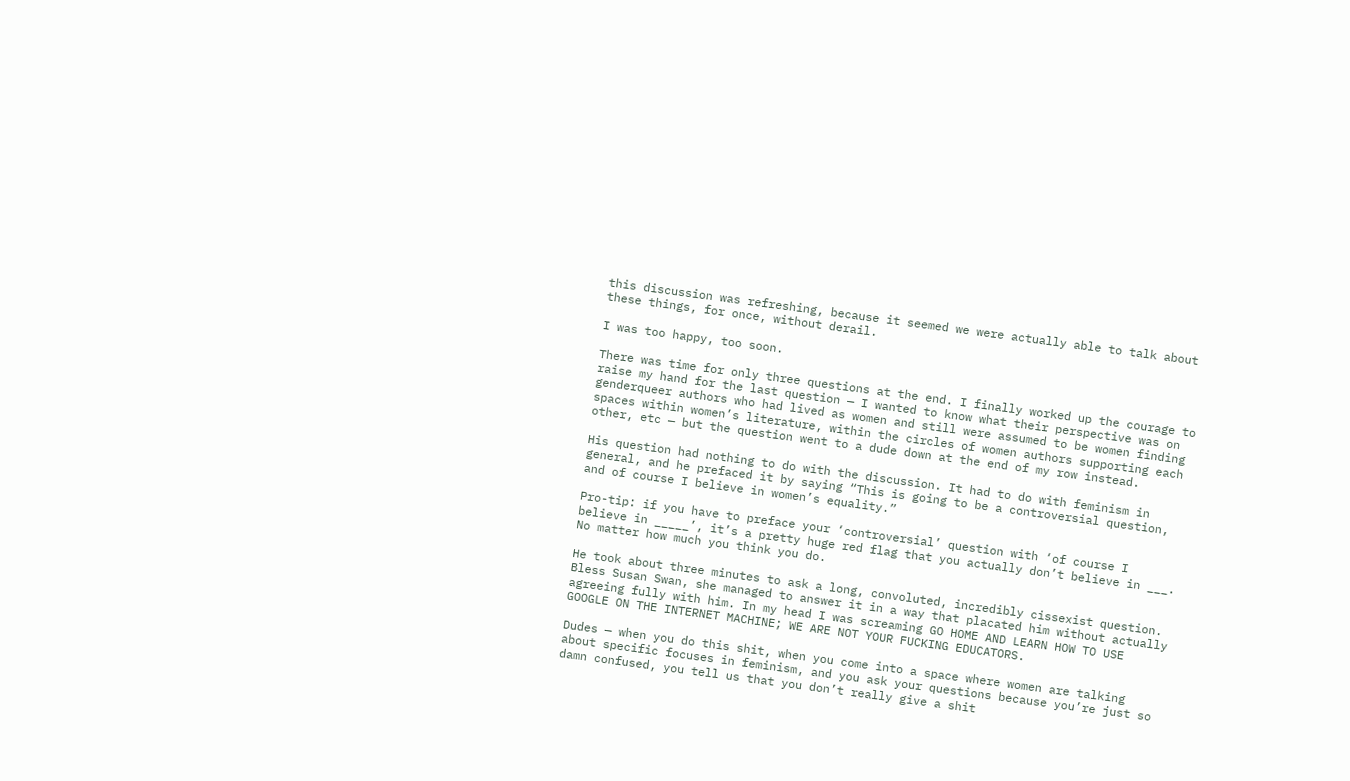this discussion was refreshing, because it seemed we were actually able to talk about these things, for once, without derail.

I was too happy, too soon.

There was time for only three questions at the end. I finally worked up the courage to raise my hand for the last question — I wanted to know what their perspective was on genderqueer authors who had lived as women and still were assumed to be women finding spaces within women’s literature, within the circles of women authors supporting each other, etc — but the question went to a dude down at the end of my row instead.

His question had nothing to do with the discussion. It had to do with feminism in general, and he prefaced it by saying “This is going to be a controversial question, and of course I believe in women’s equality.”

Pro-tip: if you have to preface your ‘controversial’ question with ‘of course I believe in _____’, it’s a pretty huge red flag that you actually don’t believe in ___. No matter how much you think you do.

He took about three minutes to ask a long, convoluted, incredibly cissexist question. Bless Susan Swan, she managed to answer it in a way that placated him without actually agreeing fully with him. In my head I was screaming GO HOME AND LEARN HOW TO USE GOOGLE ON THE INTERNET MACHINE; WE ARE NOT YOUR FUCKING EDUCATORS.

Dudes — when you do this shit, when you come into a space where women are talking about specific focuses in feminism, and you ask your questions because you’re just so damn confused, you tell us that you don’t really give a shit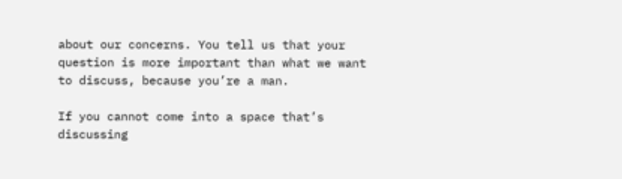about our concerns. You tell us that your question is more important than what we want to discuss, because you’re a man.

If you cannot come into a space that’s discussing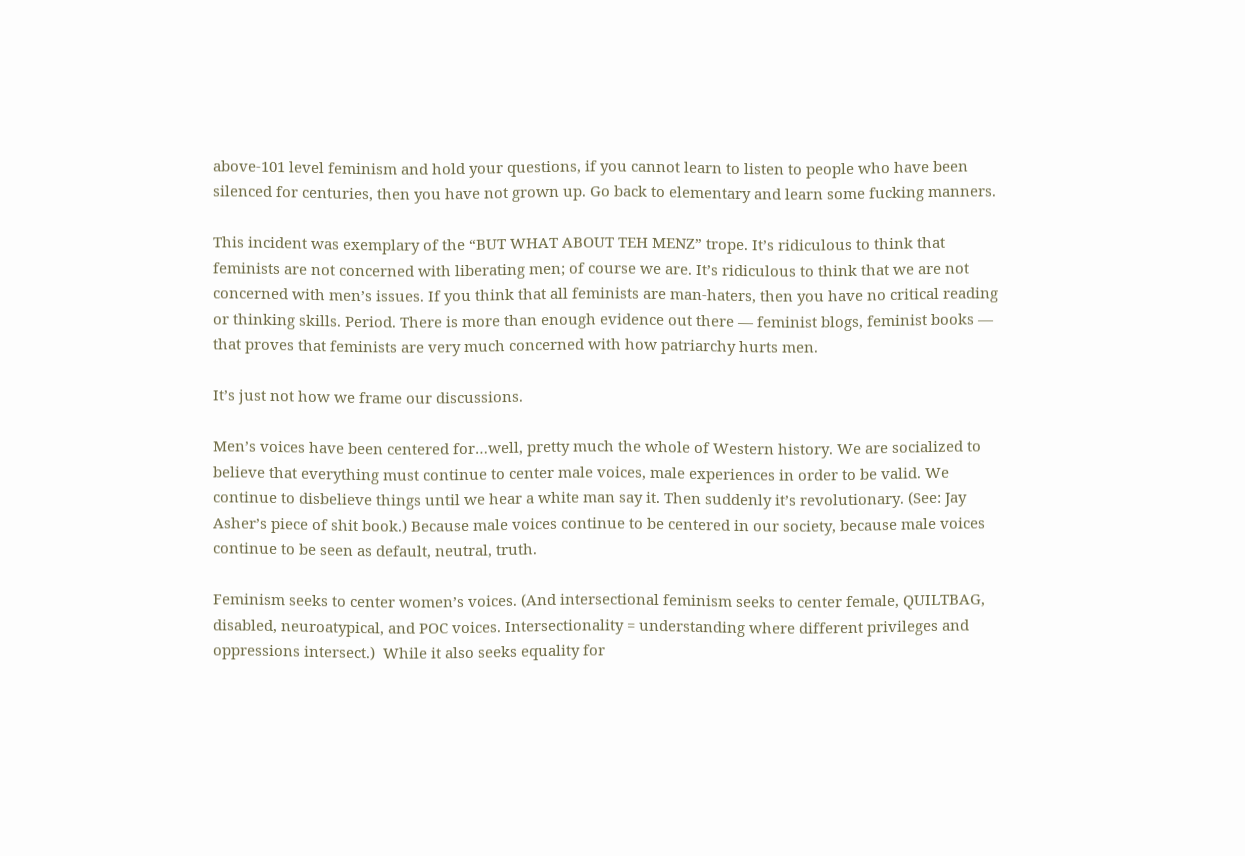above-101 level feminism and hold your questions, if you cannot learn to listen to people who have been silenced for centuries, then you have not grown up. Go back to elementary and learn some fucking manners.

This incident was exemplary of the “BUT WHAT ABOUT TEH MENZ” trope. It’s ridiculous to think that feminists are not concerned with liberating men; of course we are. It’s ridiculous to think that we are not concerned with men’s issues. If you think that all feminists are man-haters, then you have no critical reading or thinking skills. Period. There is more than enough evidence out there — feminist blogs, feminist books — that proves that feminists are very much concerned with how patriarchy hurts men.

It’s just not how we frame our discussions.

Men’s voices have been centered for…well, pretty much the whole of Western history. We are socialized to believe that everything must continue to center male voices, male experiences in order to be valid. We continue to disbelieve things until we hear a white man say it. Then suddenly it’s revolutionary. (See: Jay Asher’s piece of shit book.) Because male voices continue to be centered in our society, because male voices continue to be seen as default, neutral, truth.

Feminism seeks to center women’s voices. (And intersectional feminism seeks to center female, QUILTBAG, disabled, neuroatypical, and POC voices. Intersectionality = understanding where different privileges and oppressions intersect.)  While it also seeks equality for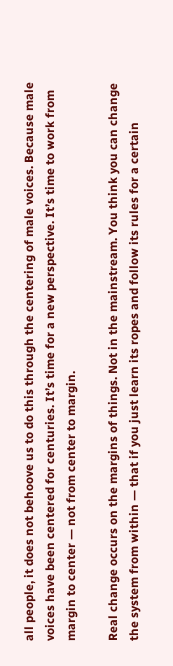all people, it does not behoove us to do this through the centering of male voices. Because male voices have been centered for centuries. It’s time for a new perspective. It’s time to work from margin to center — not from center to margin.

Real change occurs on the margins of things. Not in the mainstream. You think you can change the system from within — that if you just learn its ropes and follow its rules for a certain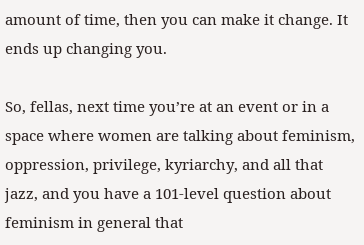amount of time, then you can make it change. It ends up changing you.

So, fellas, next time you’re at an event or in a space where women are talking about feminism, oppression, privilege, kyriarchy, and all that jazz, and you have a 101-level question about feminism in general that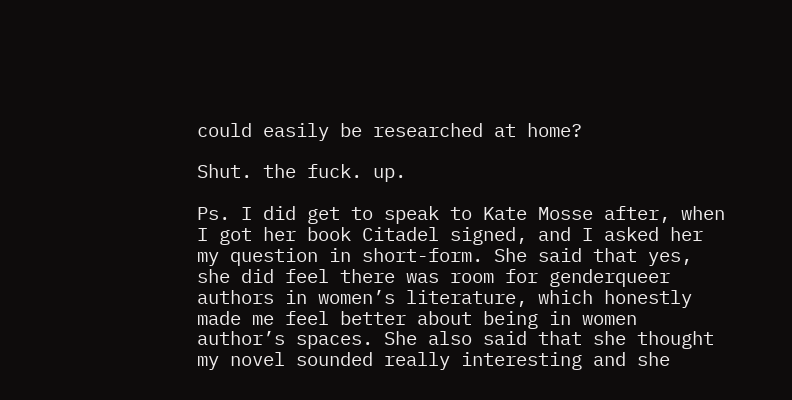could easily be researched at home?

Shut. the fuck. up.

Ps. I did get to speak to Kate Mosse after, when I got her book Citadel signed, and I asked her my question in short-form. She said that yes, she did feel there was room for genderqueer authors in women’s literature, which honestly made me feel better about being in women author’s spaces. She also said that she thought my novel sounded really interesting and she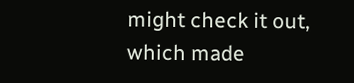might check it out, which made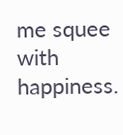me squee with happiness.